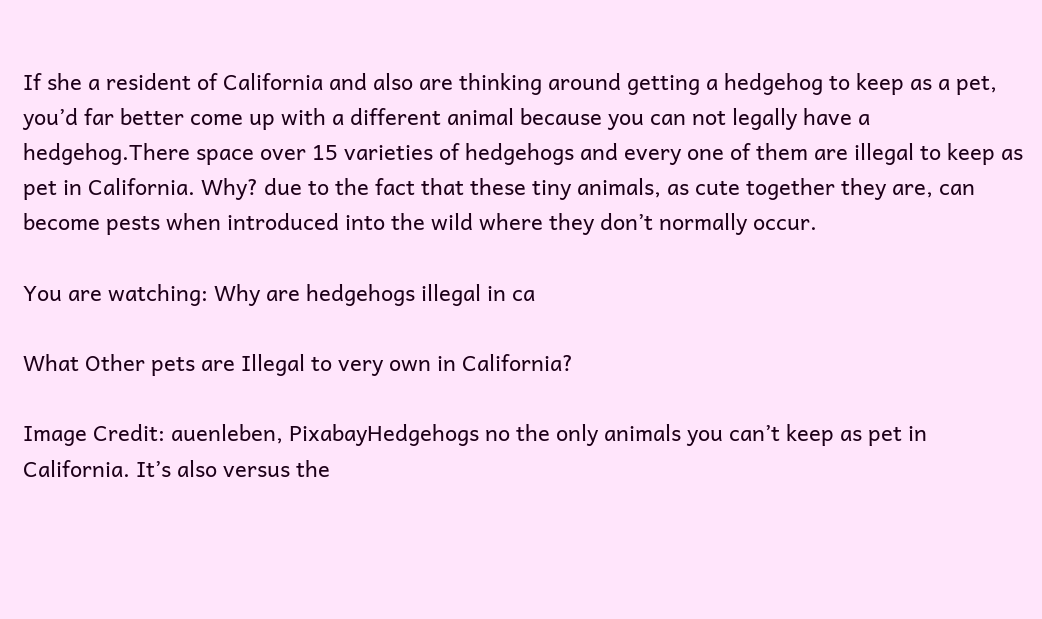If she a resident of California and also are thinking around getting a hedgehog to keep as a pet, you’d far better come up with a different animal because you can not legally have a hedgehog.There space over 15 varieties of hedgehogs and every one of them are illegal to keep as pet in California. Why? due to the fact that these tiny animals, as cute together they are, can become pests when introduced into the wild where they don’t normally occur.

You are watching: Why are hedgehogs illegal in ca

What Other pets are Illegal to very own in California?

Image Credit: auenleben, PixabayHedgehogs no the only animals you can’t keep as pet in California. It’s also versus the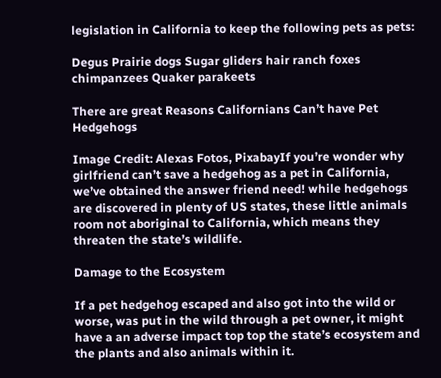legislation in California to keep the following pets as pets:

Degus Prairie dogs Sugar gliders hair ranch foxes chimpanzees Quaker parakeets

There are great Reasons Californians Can’t have Pet Hedgehogs

Image Credit: Alexas Fotos, PixabayIf you’re wonder why girlfriend can’t save a hedgehog as a pet in California, we’ve obtained the answer friend need! while hedgehogs are discovered in plenty of US states, these little animals room not aboriginal to California, which means they threaten the state’s wildlife.

Damage to the Ecosystem

If a pet hedgehog escaped and also got into the wild or worse, was put in the wild through a pet owner, it might have a an adverse impact top top the state’s ecosystem and the plants and also animals within it.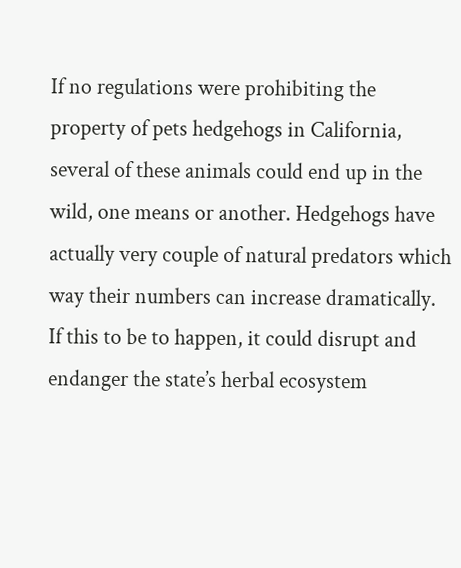If no regulations were prohibiting the property of pets hedgehogs in California, several of these animals could end up in the wild, one means or another. Hedgehogs have actually very couple of natural predators which way their numbers can increase dramatically. If this to be to happen, it could disrupt and endanger the state’s herbal ecosystem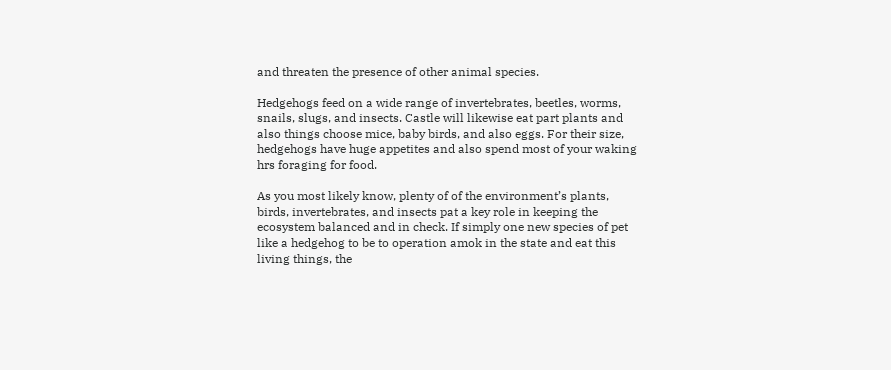and threaten the presence of other animal species.

Hedgehogs feed on a wide range of invertebrates, beetles, worms, snails, slugs, and insects. Castle will likewise eat part plants and also things choose mice, baby birds, and also eggs. For their size, hedgehogs have huge appetites and also spend most of your waking hrs foraging for food.

As you most likely know, plenty of of the environment’s plants, birds, invertebrates, and insects pat a key role in keeping the ecosystem balanced and in check. If simply one new species of pet like a hedgehog to be to operation amok in the state and eat this living things, the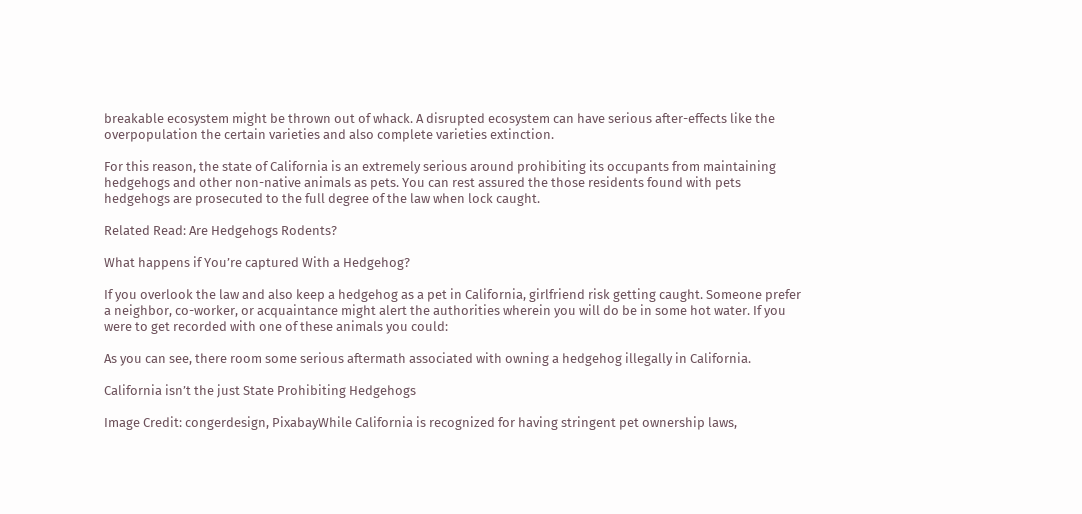breakable ecosystem might be thrown out of whack. A disrupted ecosystem can have serious after-effects like the overpopulation the certain varieties and also complete varieties extinction.

For this reason, the state of California is an extremely serious around prohibiting its occupants from maintaining hedgehogs and other non-native animals as pets. You can rest assured the those residents found with pets hedgehogs are prosecuted to the full degree of the law when lock caught.

Related Read: Are Hedgehogs Rodents?

What happens if You’re captured With a Hedgehog?

If you overlook the law and also keep a hedgehog as a pet in California, girlfriend risk getting caught. Someone prefer a neighbor, co-worker, or acquaintance might alert the authorities wherein you will do be in some hot water. If you were to get recorded with one of these animals you could:

As you can see, there room some serious aftermath associated with owning a hedgehog illegally in California.

California isn’t the just State Prohibiting Hedgehogs

Image Credit: congerdesign, PixabayWhile California is recognized for having stringent pet ownership laws,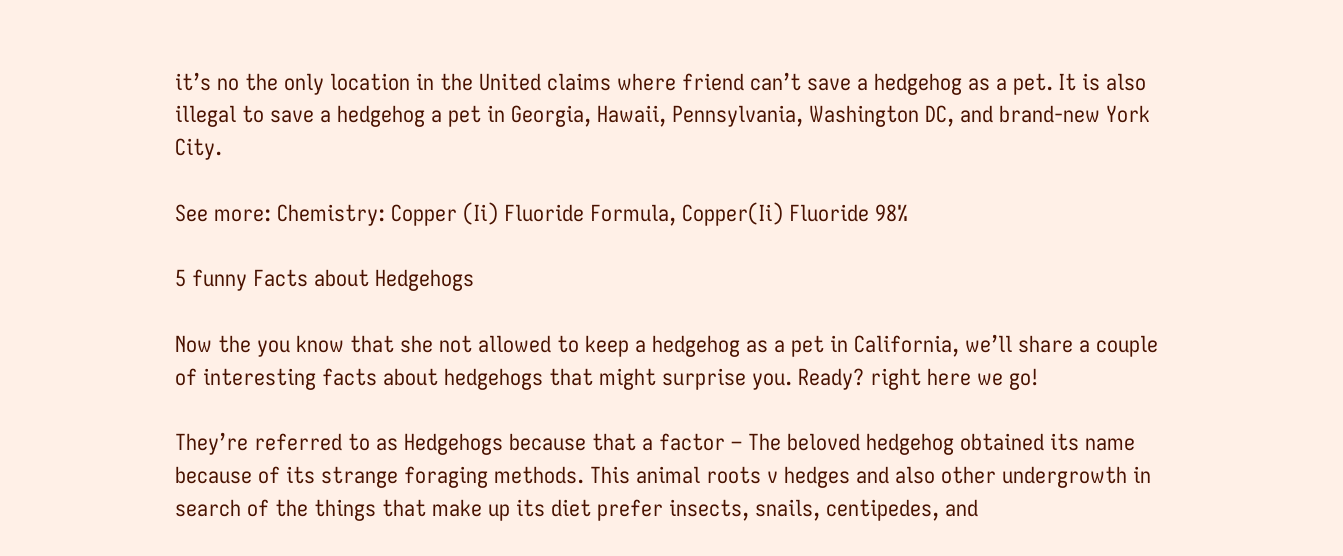it’s no the only location in the United claims where friend can’t save a hedgehog as a pet. It is also illegal to save a hedgehog a pet in Georgia, Hawaii, Pennsylvania, Washington DC, and brand-new York City.

See more: Chemistry: Copper (Ii) Fluoride Formula, Copper(Ii) Fluoride 98%

5 funny Facts about Hedgehogs

Now the you know that she not allowed to keep a hedgehog as a pet in California, we’ll share a couple of interesting facts about hedgehogs that might surprise you. Ready? right here we go!

They’re referred to as Hedgehogs because that a factor – The beloved hedgehog obtained its name because of its strange foraging methods. This animal roots v hedges and also other undergrowth in search of the things that make up its diet prefer insects, snails, centipedes, and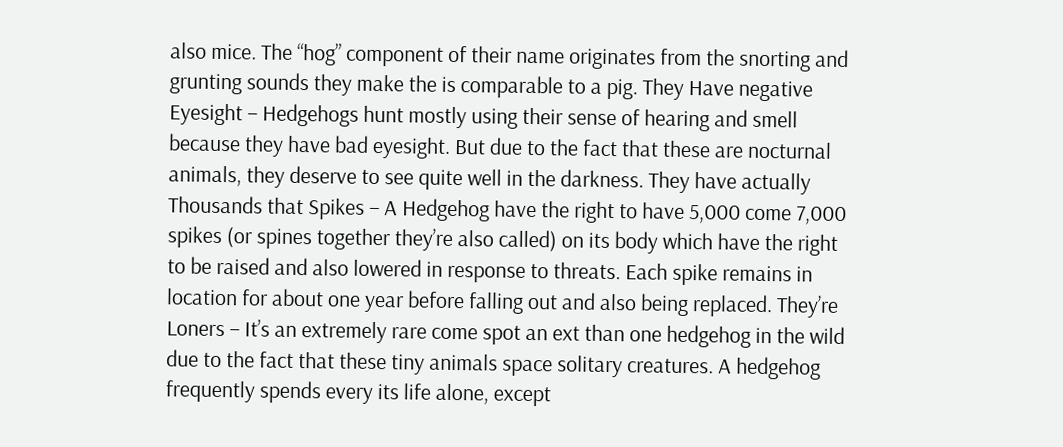also mice. The “hog” component of their name originates from the snorting and grunting sounds they make the is comparable to a pig. They Have negative Eyesight – Hedgehogs hunt mostly using their sense of hearing and smell because they have bad eyesight. But due to the fact that these are nocturnal animals, they deserve to see quite well in the darkness. They have actually Thousands that Spikes – A Hedgehog have the right to have 5,000 come 7,000 spikes (or spines together they’re also called) on its body which have the right to be raised and also lowered in response to threats. Each spike remains in location for about one year before falling out and also being replaced. They’re Loners – It’s an extremely rare come spot an ext than one hedgehog in the wild due to the fact that these tiny animals space solitary creatures. A hedgehog frequently spends every its life alone, except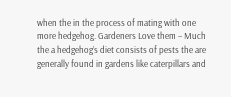when the in the process of mating with one more hedgehog. Gardeners Love them – Much the a hedgehog’s diet consists of pests the are generally found in gardens like caterpillars and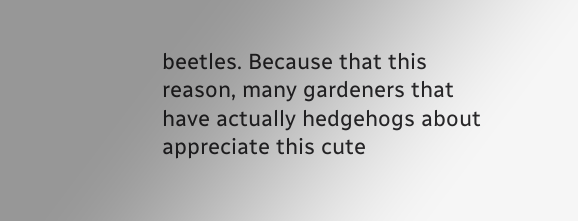beetles. Because that this reason, many gardeners that have actually hedgehogs about appreciate this cute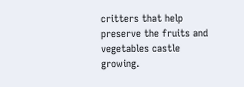critters that help preserve the fruits and vegetables castle growing.